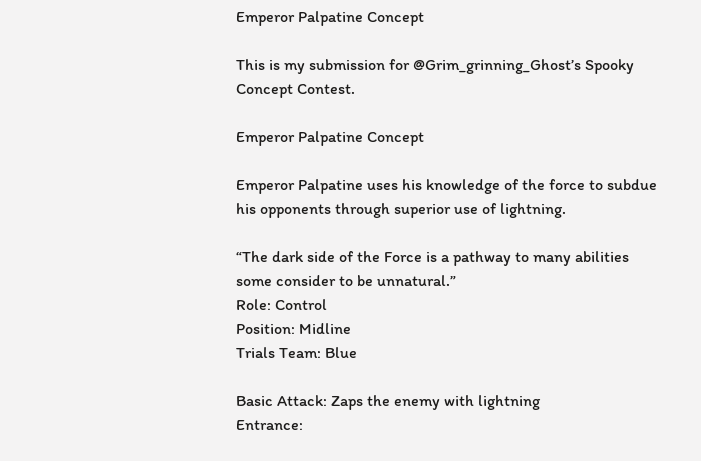Emperor Palpatine Concept

This is my submission for @Grim_grinning_Ghost’s Spooky Concept Contest.

Emperor Palpatine Concept

Emperor Palpatine uses his knowledge of the force to subdue his opponents through superior use of lightning.

“The dark side of the Force is a pathway to many abilities some consider to be unnatural.”
Role: Control
Position: Midline
Trials Team: Blue

Basic Attack: Zaps the enemy with lightning
Entrance: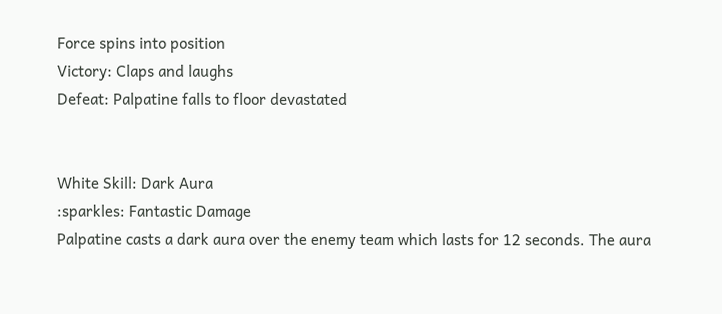Force spins into position
Victory: Claps and laughs
Defeat: Palpatine falls to floor devastated


White Skill: Dark Aura
:sparkles: Fantastic Damage
Palpatine casts a dark aura over the enemy team which lasts for 12 seconds. The aura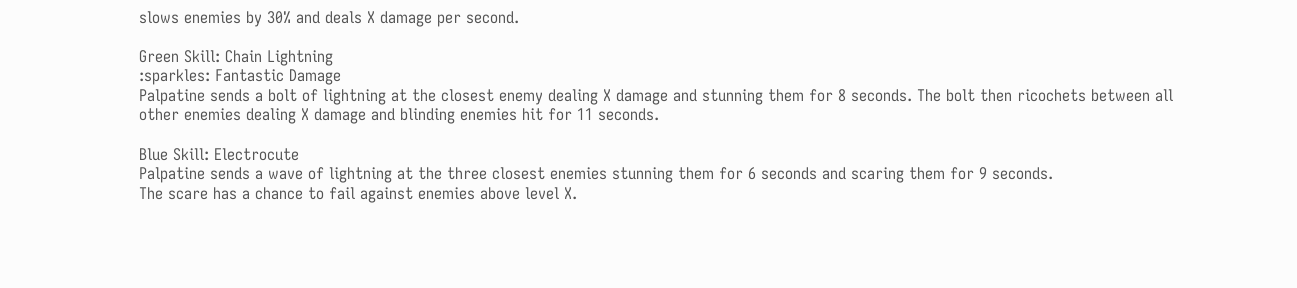slows enemies by 30% and deals X damage per second.

Green Skill: Chain Lightning
:sparkles: Fantastic Damage
Palpatine sends a bolt of lightning at the closest enemy dealing X damage and stunning them for 8 seconds. The bolt then ricochets between all other enemies dealing X damage and blinding enemies hit for 11 seconds.

Blue Skill: Electrocute
Palpatine sends a wave of lightning at the three closest enemies stunning them for 6 seconds and scaring them for 9 seconds.
The scare has a chance to fail against enemies above level X.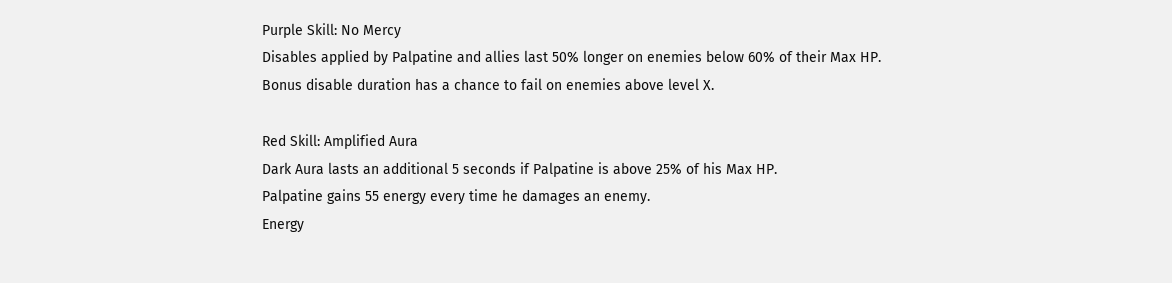Purple Skill: No Mercy
Disables applied by Palpatine and allies last 50% longer on enemies below 60% of their Max HP.
Bonus disable duration has a chance to fail on enemies above level X.

Red Skill: Amplified Aura
Dark Aura lasts an additional 5 seconds if Palpatine is above 25% of his Max HP.
Palpatine gains 55 energy every time he damages an enemy.
Energy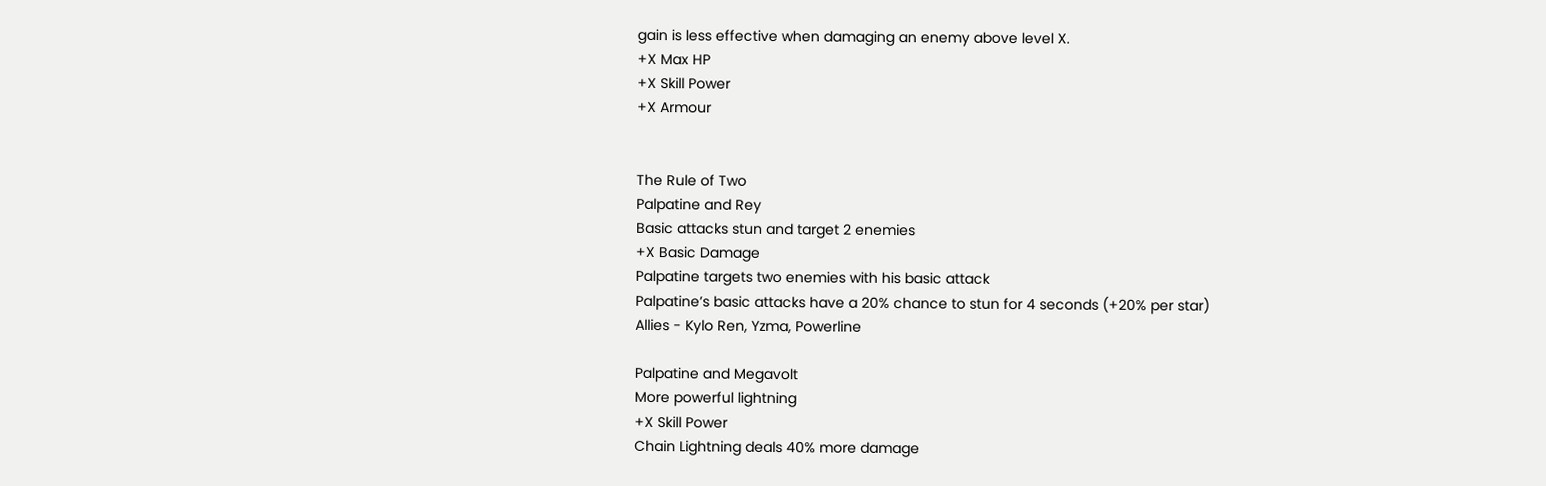gain is less effective when damaging an enemy above level X.
+X Max HP
+X Skill Power
+X Armour


The Rule of Two
Palpatine and Rey
Basic attacks stun and target 2 enemies
+X Basic Damage
Palpatine targets two enemies with his basic attack
Palpatine’s basic attacks have a 20% chance to stun for 4 seconds (+20% per star)
Allies - Kylo Ren, Yzma, Powerline

Palpatine and Megavolt
More powerful lightning
+X Skill Power
Chain Lightning deals 40% more damage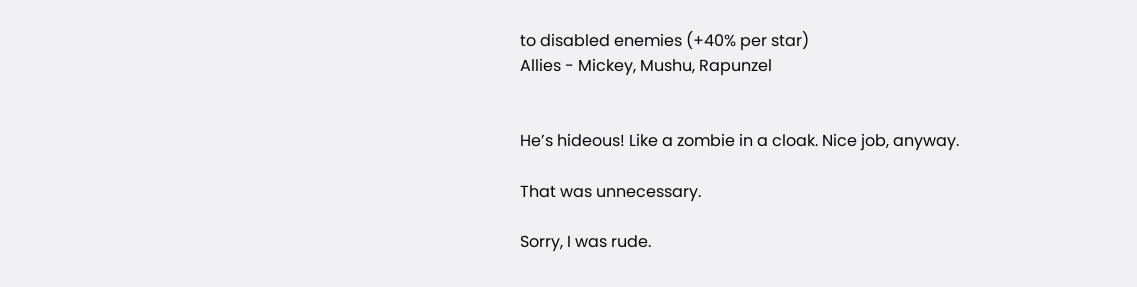to disabled enemies (+40% per star)
Allies - Mickey, Mushu, Rapunzel


He’s hideous! Like a zombie in a cloak. Nice job, anyway.

That was unnecessary.

Sorry, I was rude.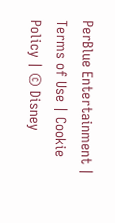PerBlue Entertainment | Terms of Use | Cookie Policy | © Disney